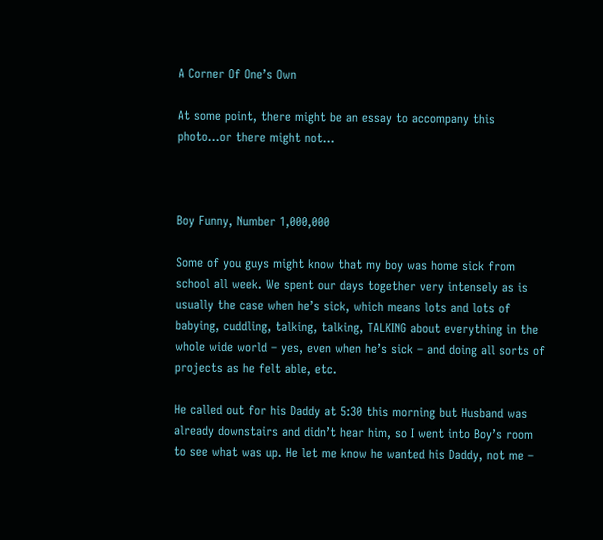A Corner Of One’s Own

At some point, there might be an essay to accompany this photo…or there might not…



Boy Funny, Number 1,000,000

Some of you guys might know that my boy was home sick from school all week. We spent our days together very intensely as is usually the case when he’s sick, which means lots and lots of babying, cuddling, talking, talking, TALKING about everything in the whole wide world – yes, even when he’s sick – and doing all sorts of projects as he felt able, etc.

He called out for his Daddy at 5:30 this morning but Husband was already downstairs and didn’t hear him, so I went into Boy’s room to see what was up. He let me know he wanted his Daddy, not me –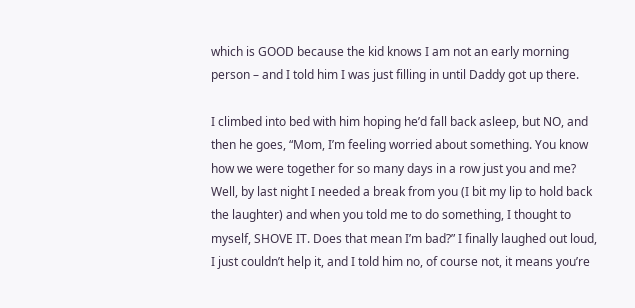which is GOOD because the kid knows I am not an early morning person – and I told him I was just filling in until Daddy got up there.

I climbed into bed with him hoping he’d fall back asleep, but NO, and then he goes, “Mom, I’m feeling worried about something. You know how we were together for so many days in a row just you and me? Well, by last night I needed a break from you (I bit my lip to hold back the laughter) and when you told me to do something, I thought to myself, SHOVE IT. Does that mean I’m bad?” I finally laughed out loud, I just couldn’t help it, and I told him no, of course not, it means you’re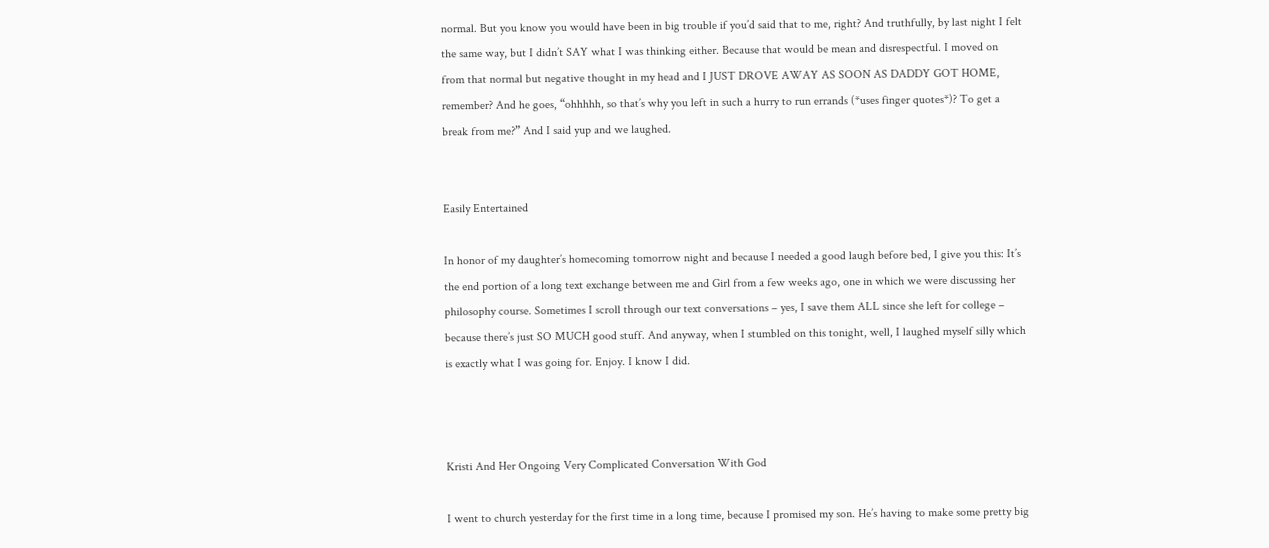normal. But you know you would have been in big trouble if you’d said that to me, right? And truthfully, by last night I felt the same way, but I didn’t SAY what I was thinking either. Because that would be mean and disrespectful. I moved on from that normal but negative thought in my head and I JUST DROVE AWAY AS SOON AS DADDY GOT HOME, remember? And he goes, “ohhhhh, so that’s why you left in such a hurry to run errands (*uses finger quotes*)? To get a break from me?” And I said yup and we laughed.


Easily Entertained

In honor of my daughter’s homecoming tomorrow night and because I needed a good laugh before bed, I give you this: It’s the end portion of a long text exchange between me and Girl from a few weeks ago, one in which we were discussing her philosophy course. Sometimes I scroll through our text conversations – yes, I save them ALL since she left for college – because there’s just SO MUCH good stuff. And anyway, when I stumbled on this tonight, well, I laughed myself silly which is exactly what I was going for. Enjoy. I know I did.



Kristi And Her Ongoing Very Complicated Conversation With God

I went to church yesterday for the first time in a long time, because I promised my son. He’s having to make some pretty big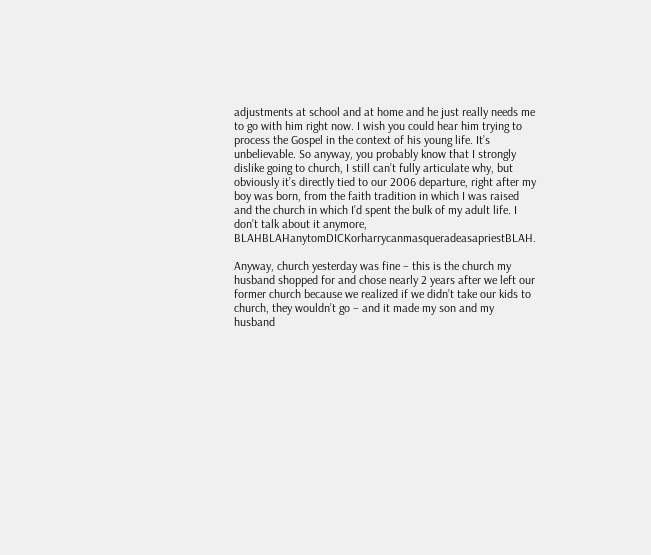adjustments at school and at home and he just really needs me to go with him right now. I wish you could hear him trying to process the Gospel in the context of his young life. It’s unbelievable. So anyway, you probably know that I strongly dislike going to church, I still can’t fully articulate why, but obviously it’s directly tied to our 2006 departure, right after my boy was born, from the faith tradition in which I was raised and the church in which I’d spent the bulk of my adult life. I don’t talk about it anymore, BLAHBLAHanytomDICKorharrycanmasqueradeasapriestBLAH.

Anyway, church yesterday was fine – this is the church my husband shopped for and chose nearly 2 years after we left our former church because we realized if we didn’t take our kids to church, they wouldn’t go – and it made my son and my husband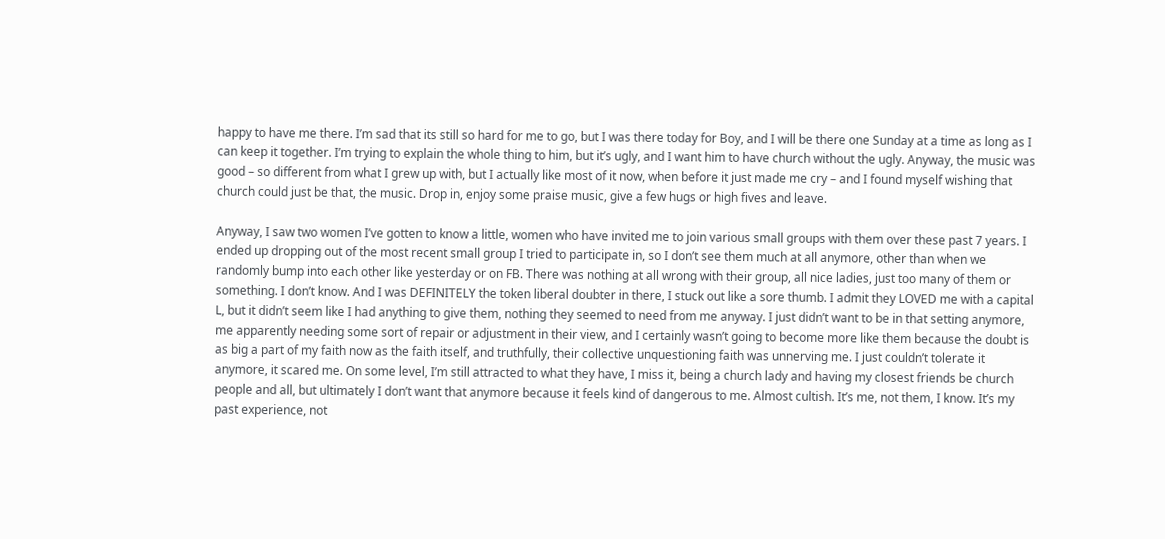happy to have me there. I’m sad that its still so hard for me to go, but I was there today for Boy, and I will be there one Sunday at a time as long as I can keep it together. I’m trying to explain the whole thing to him, but it’s ugly, and I want him to have church without the ugly. Anyway, the music was good – so different from what I grew up with, but I actually like most of it now, when before it just made me cry – and I found myself wishing that church could just be that, the music. Drop in, enjoy some praise music, give a few hugs or high fives and leave.

Anyway, I saw two women I’ve gotten to know a little, women who have invited me to join various small groups with them over these past 7 years. I ended up dropping out of the most recent small group I tried to participate in, so I don’t see them much at all anymore, other than when we randomly bump into each other like yesterday or on FB. There was nothing at all wrong with their group, all nice ladies, just too many of them or something. I don’t know. And I was DEFINITELY the token liberal doubter in there, I stuck out like a sore thumb. I admit they LOVED me with a capital L, but it didn’t seem like I had anything to give them, nothing they seemed to need from me anyway. I just didn’t want to be in that setting anymore, me apparently needing some sort of repair or adjustment in their view, and I certainly wasn’t going to become more like them because the doubt is as big a part of my faith now as the faith itself, and truthfully, their collective unquestioning faith was unnerving me. I just couldn’t tolerate it anymore, it scared me. On some level, I’m still attracted to what they have, I miss it, being a church lady and having my closest friends be church people and all, but ultimately I don’t want that anymore because it feels kind of dangerous to me. Almost cultish. It’s me, not them, I know. It’s my past experience, not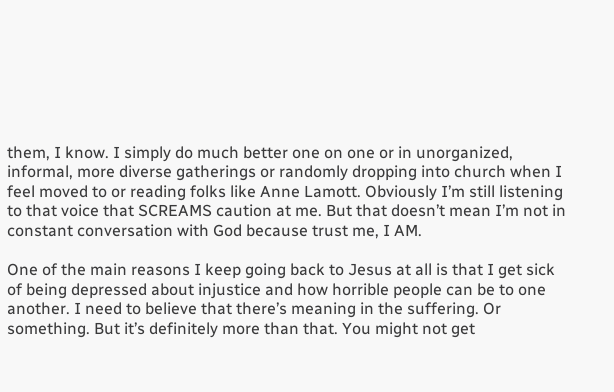them, I know. I simply do much better one on one or in unorganized, informal, more diverse gatherings or randomly dropping into church when I feel moved to or reading folks like Anne Lamott. Obviously I’m still listening to that voice that SCREAMS caution at me. But that doesn’t mean I’m not in constant conversation with God because trust me, I AM.

One of the main reasons I keep going back to Jesus at all is that I get sick of being depressed about injustice and how horrible people can be to one another. I need to believe that there’s meaning in the suffering. Or something. But it’s definitely more than that. You might not get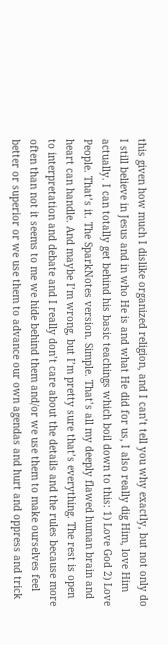this given how much I dislike organized religion, and I can’t tell you why exactly, but not only do I still believe in Jesus and in who He is and what He did for us, I also really dig Him, love Him actually. I can totally get behind his basic teachings which boil down to this: 1) Love God 2) Love People. That’s it. The SparkNotes version. Simple. That’s all my deeply flawed human brain and heart can handle. And maybe I’m wrong, but I’m pretty sure that’s everything. The rest is open to interpretation and debate and I really don’t care about the details and the rules because more often than not it seems to me we hide behind them and/or we use them to make ourselves feel better or superior or we use them to advance our own agendas and hurt and oppress and trick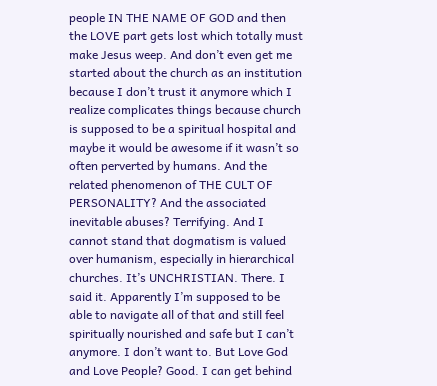people IN THE NAME OF GOD and then the LOVE part gets lost which totally must make Jesus weep. And don’t even get me started about the church as an institution because I don’t trust it anymore which I realize complicates things because church is supposed to be a spiritual hospital and maybe it would be awesome if it wasn’t so often perverted by humans. And the related phenomenon of THE CULT OF PERSONALITY? And the associated inevitable abuses? Terrifying. And I cannot stand that dogmatism is valued over humanism, especially in hierarchical churches. It’s UNCHRISTIAN. There. I said it. Apparently I’m supposed to be able to navigate all of that and still feel spiritually nourished and safe but I can’t anymore. I don’t want to. But Love God and Love People? Good. I can get behind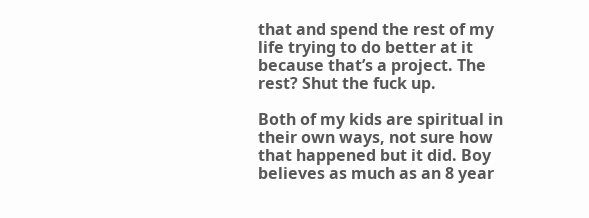that and spend the rest of my life trying to do better at it because that’s a project. The rest? Shut the fuck up.

Both of my kids are spiritual in their own ways, not sure how that happened but it did. Boy believes as much as an 8 year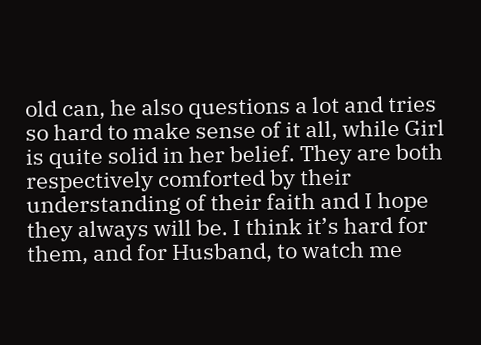old can, he also questions a lot and tries so hard to make sense of it all, while Girl is quite solid in her belief. They are both respectively comforted by their understanding of their faith and I hope they always will be. I think it’s hard for them, and for Husband, to watch me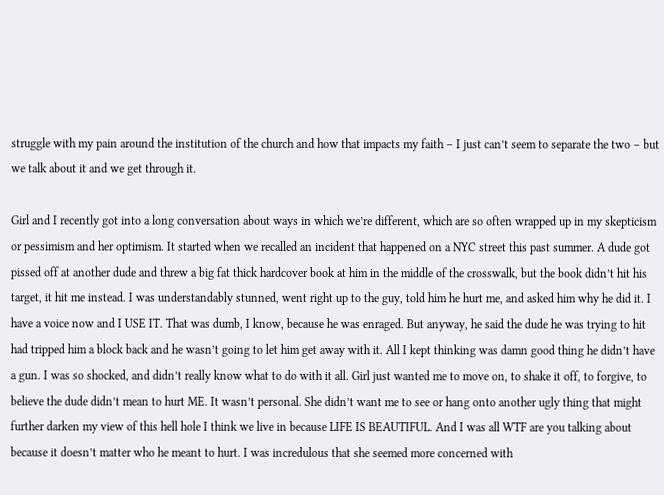struggle with my pain around the institution of the church and how that impacts my faith – I just can’t seem to separate the two – but we talk about it and we get through it.

Girl and I recently got into a long conversation about ways in which we’re different, which are so often wrapped up in my skepticism or pessimism and her optimism. It started when we recalled an incident that happened on a NYC street this past summer. A dude got pissed off at another dude and threw a big fat thick hardcover book at him in the middle of the crosswalk, but the book didn’t hit his target, it hit me instead. I was understandably stunned, went right up to the guy, told him he hurt me, and asked him why he did it. I have a voice now and I USE IT. That was dumb, I know, because he was enraged. But anyway, he said the dude he was trying to hit had tripped him a block back and he wasn’t going to let him get away with it. All I kept thinking was damn good thing he didn’t have a gun. I was so shocked, and didn’t really know what to do with it all. Girl just wanted me to move on, to shake it off, to forgive, to believe the dude didn’t mean to hurt ME. It wasn’t personal. She didn’t want me to see or hang onto another ugly thing that might further darken my view of this hell hole I think we live in because LIFE IS BEAUTIFUL. And I was all WTF are you talking about because it doesn’t matter who he meant to hurt. I was incredulous that she seemed more concerned with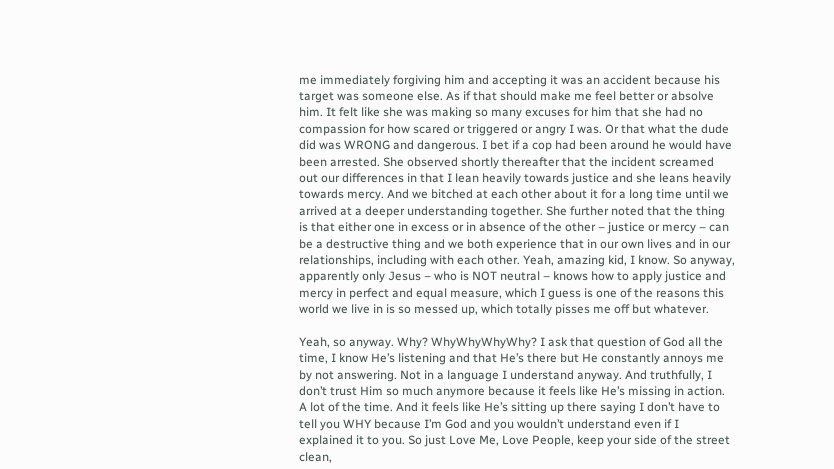me immediately forgiving him and accepting it was an accident because his target was someone else. As if that should make me feel better or absolve him. It felt like she was making so many excuses for him that she had no compassion for how scared or triggered or angry I was. Or that what the dude did was WRONG and dangerous. I bet if a cop had been around he would have been arrested. She observed shortly thereafter that the incident screamed out our differences in that I lean heavily towards justice and she leans heavily towards mercy. And we bitched at each other about it for a long time until we arrived at a deeper understanding together. She further noted that the thing is that either one in excess or in absence of the other – justice or mercy – can be a destructive thing and we both experience that in our own lives and in our relationships, including with each other. Yeah, amazing kid, I know. So anyway, apparently only Jesus – who is NOT neutral – knows how to apply justice and mercy in perfect and equal measure, which I guess is one of the reasons this world we live in is so messed up, which totally pisses me off but whatever.

Yeah, so anyway. Why? WhyWhyWhyWhy? I ask that question of God all the time, I know He’s listening and that He’s there but He constantly annoys me by not answering. Not in a language I understand anyway. And truthfully, I don’t trust Him so much anymore because it feels like He’s missing in action. A lot of the time. And it feels like He’s sitting up there saying I don’t have to tell you WHY because I’m God and you wouldn’t understand even if I explained it to you. So just Love Me, Love People, keep your side of the street clean,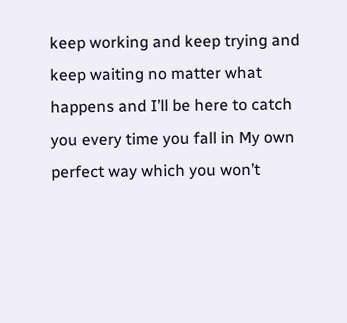keep working and keep trying and keep waiting no matter what happens and I’ll be here to catch you every time you fall in My own perfect way which you won’t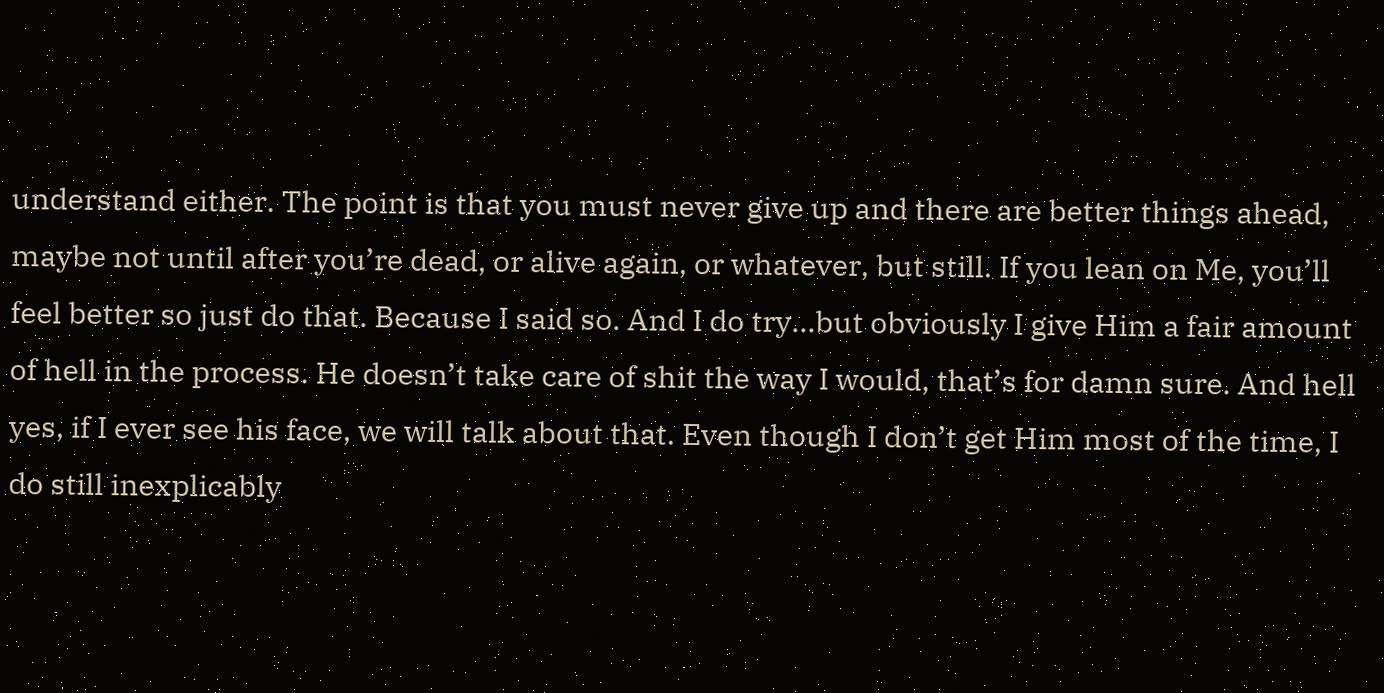understand either. The point is that you must never give up and there are better things ahead, maybe not until after you’re dead, or alive again, or whatever, but still. If you lean on Me, you’ll feel better so just do that. Because I said so. And I do try…but obviously I give Him a fair amount of hell in the process. He doesn’t take care of shit the way I would, that’s for damn sure. And hell yes, if I ever see his face, we will talk about that. Even though I don’t get Him most of the time, I do still inexplicably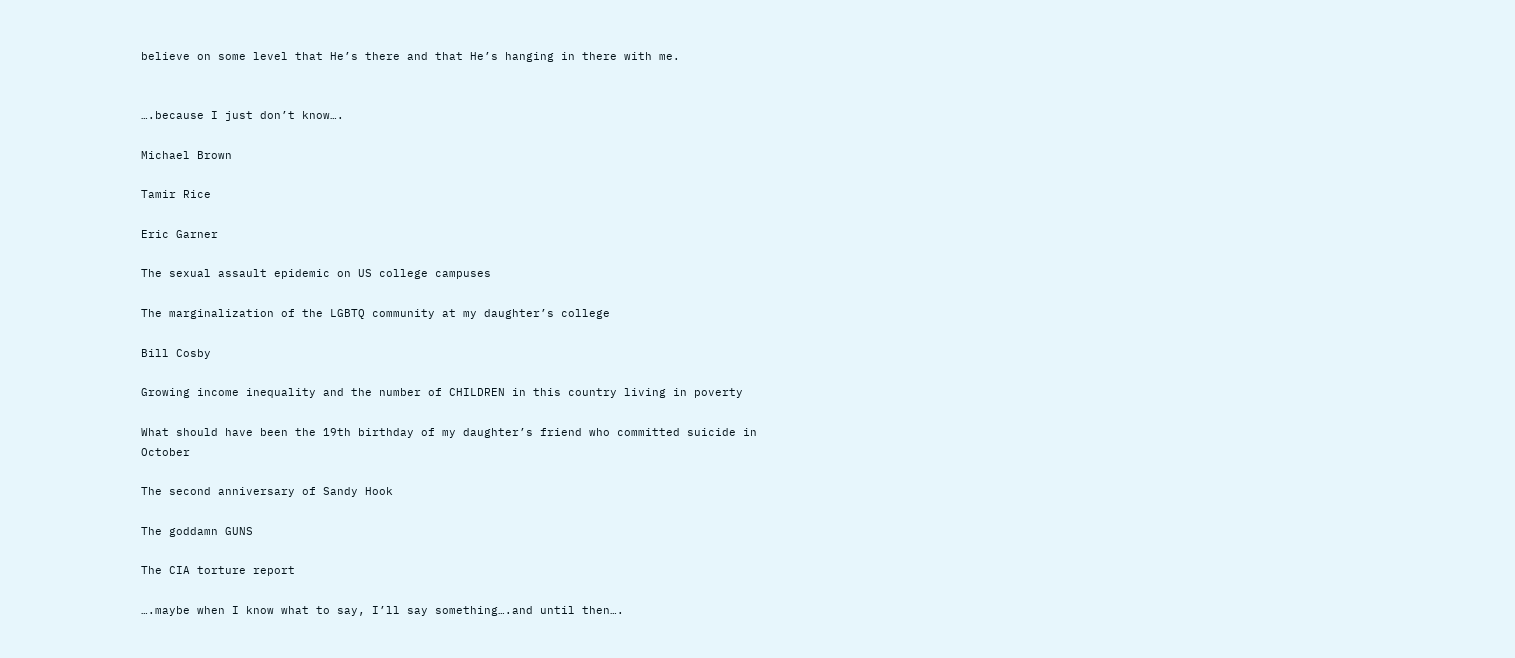believe on some level that He’s there and that He’s hanging in there with me.


….because I just don’t know….

Michael Brown

Tamir Rice

Eric Garner

The sexual assault epidemic on US college campuses

The marginalization of the LGBTQ community at my daughter’s college

Bill Cosby

Growing income inequality and the number of CHILDREN in this country living in poverty

What should have been the 19th birthday of my daughter’s friend who committed suicide in October

The second anniversary of Sandy Hook

The goddamn GUNS

The CIA torture report

….maybe when I know what to say, I’ll say something….and until then….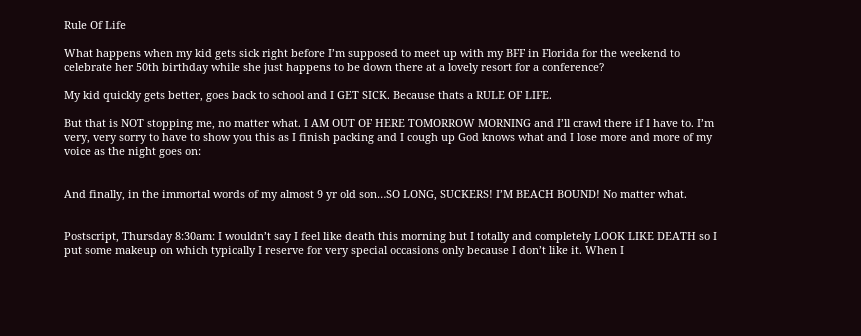Rule Of Life

What happens when my kid gets sick right before I’m supposed to meet up with my BFF in Florida for the weekend to celebrate her 50th birthday while she just happens to be down there at a lovely resort for a conference?

My kid quickly gets better, goes back to school and I GET SICK. Because thats a RULE OF LIFE.

But that is NOT stopping me, no matter what. I AM OUT OF HERE TOMORROW MORNING and I’ll crawl there if I have to. I’m very, very sorry to have to show you this as I finish packing and I cough up God knows what and I lose more and more of my voice as the night goes on:


And finally, in the immortal words of my almost 9 yr old son…SO LONG, SUCKERS! I’M BEACH BOUND! No matter what.


Postscript, Thursday 8:30am: I wouldn’t say I feel like death this morning but I totally and completely LOOK LIKE DEATH so I put some makeup on which typically I reserve for very special occasions only because I don’t like it. When I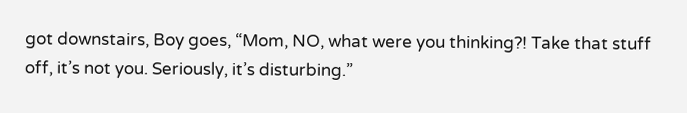got downstairs, Boy goes, “Mom, NO, what were you thinking?! Take that stuff off, it’s not you. Seriously, it’s disturbing.”